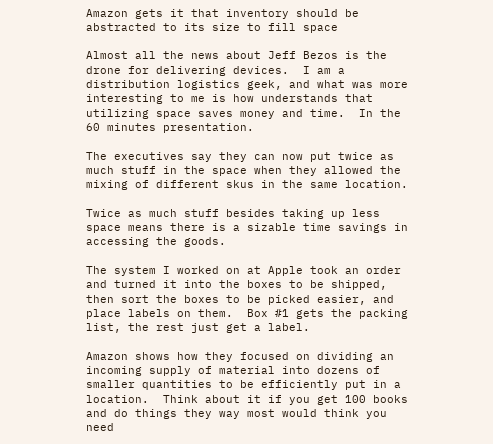Amazon gets it that inventory should be abstracted to its size to fill space

Almost all the news about Jeff Bezos is the drone for delivering devices.  I am a distribution logistics geek, and what was more interesting to me is how understands that utilizing space saves money and time.  In the 60 minutes presentation.

The executives say they can now put twice as much stuff in the space when they allowed the mixing of different skus in the same location.

Twice as much stuff besides taking up less space means there is a sizable time savings in accessing the goods.

The system I worked on at Apple took an order and turned it into the boxes to be shipped, then sort the boxes to be picked easier, and place labels on them.  Box #1 gets the packing list, the rest just get a label.

Amazon shows how they focused on dividing an incoming supply of material into dozens of smaller quantities to be efficiently put in a location.  Think about it if you get 100 books and do things they way most would think you need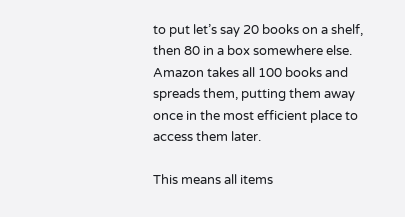to put let’s say 20 books on a shelf, then 80 in a box somewhere else.  Amazon takes all 100 books and spreads them, putting them away once in the most efficient place to access them later.

This means all items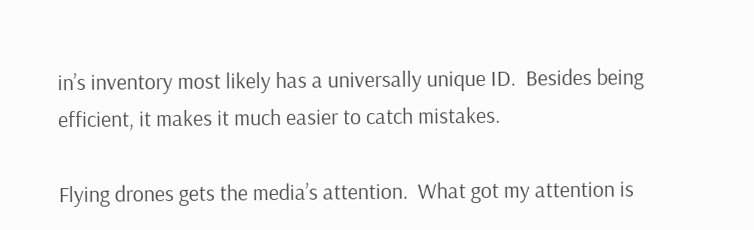in’s inventory most likely has a universally unique ID.  Besides being efficient, it makes it much easier to catch mistakes.

Flying drones gets the media’s attention.  What got my attention is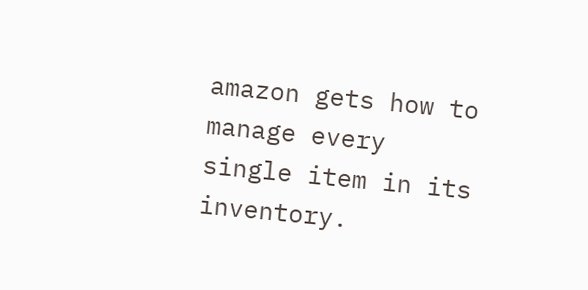amazon gets how to manage every single item in its inventory.